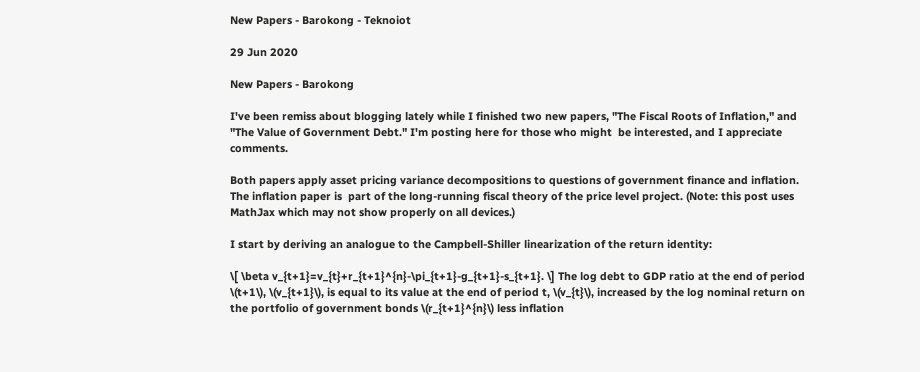New Papers - Barokong - Teknoiot

29 Jun 2020

New Papers - Barokong

I've been remiss about blogging lately while I finished two new papers, "The Fiscal Roots of Inflation," and "The Value of Government Debt." I'm posting here for those who might  be interested, and I appreciate  comments.

Both papers apply asset pricing variance decompositions to questions of government finance and inflation. The inflation paper is  part of the long-running fiscal theory of the price level project. (Note: this post uses MathJax which may not show properly on all devices.)

I start by deriving an analogue to the Campbell-Shiller linearization of the return identity:

\[ \beta v_{t+1}=v_{t}+r_{t+1}^{n}-\pi_{t+1}-g_{t+1}-s_{t+1}. \] The log debt to GDP ratio at the end of period \(t+1\), \(v_{t+1}\), is equal to its value at the end of period t, \(v_{t}\), increased by the log nominal return on the portfolio of government bonds \(r_{t+1}^{n}\) less inflation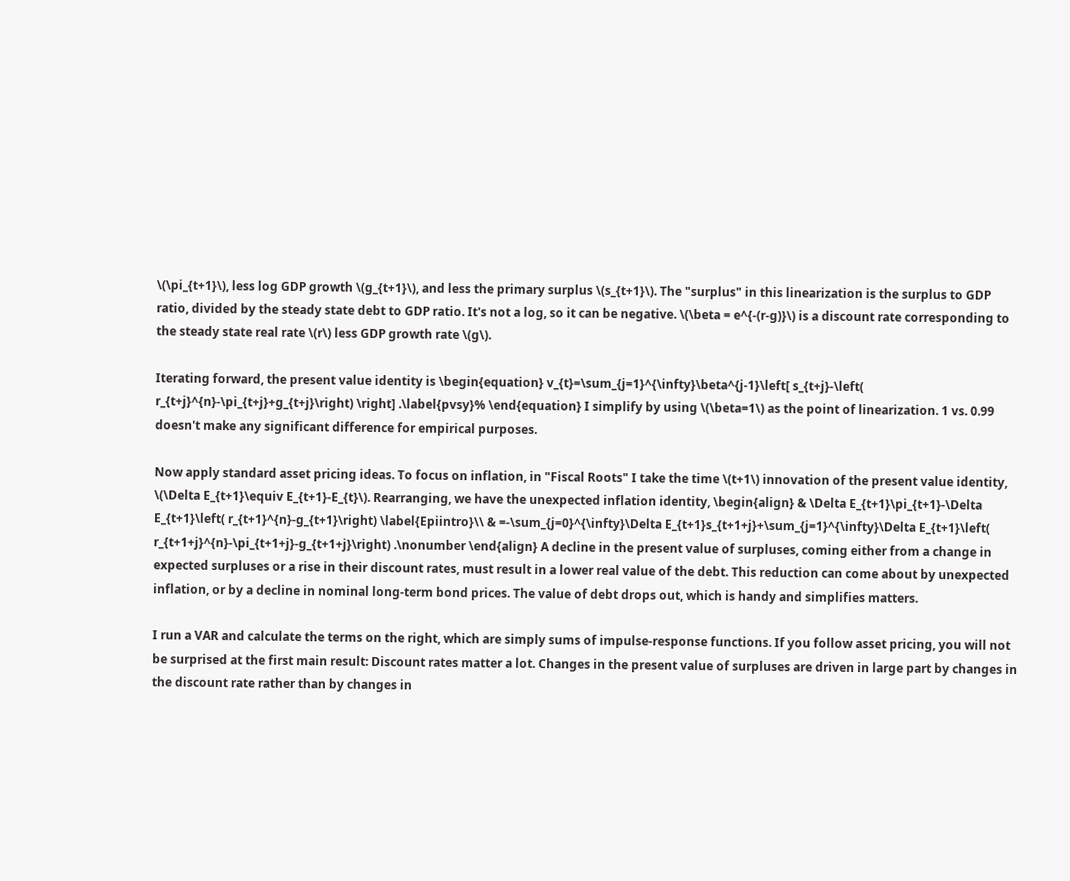\(\pi_{t+1}\), less log GDP growth \(g_{t+1}\), and less the primary surplus \(s_{t+1}\). The "surplus" in this linearization is the surplus to GDP ratio, divided by the steady state debt to GDP ratio. It's not a log, so it can be negative. \(\beta = e^{-(r-g)}\) is a discount rate corresponding to the steady state real rate \(r\) less GDP growth rate \(g\).

Iterating forward, the present value identity is \begin{equation} v_{t}=\sum_{j=1}^{\infty}\beta^{j-1}\left[ s_{t+j}-\left( r_{t+j}^{n}-\pi_{t+j}+g_{t+j}\right) \right] .\label{pvsy}% \end{equation} I simplify by using \(\beta=1\) as the point of linearization. 1 vs. 0.99 doesn't make any significant difference for empirical purposes.

Now apply standard asset pricing ideas. To focus on inflation, in "Fiscal Roots" I take the time \(t+1\) innovation of the present value identity, \(\Delta E_{t+1}\equiv E_{t+1}-E_{t}\). Rearranging, we have the unexpected inflation identity, \begin{align} & \Delta E_{t+1}\pi_{t+1}-\Delta E_{t+1}\left( r_{t+1}^{n}-g_{t+1}\right) \label{Epiintro}\\ & =-\sum_{j=0}^{\infty}\Delta E_{t+1}s_{t+1+j}+\sum_{j=1}^{\infty}\Delta E_{t+1}\left( r_{t+1+j}^{n}-\pi_{t+1+j}-g_{t+1+j}\right) .\nonumber \end{align} A decline in the present value of surpluses, coming either from a change in expected surpluses or a rise in their discount rates, must result in a lower real value of the debt. This reduction can come about by unexpected inflation, or by a decline in nominal long-term bond prices. The value of debt drops out, which is handy and simplifies matters.

I run a VAR and calculate the terms on the right, which are simply sums of impulse-response functions. If you follow asset pricing, you will not be surprised at the first main result: Discount rates matter a lot. Changes in the present value of surpluses are driven in large part by changes in the discount rate rather than by changes in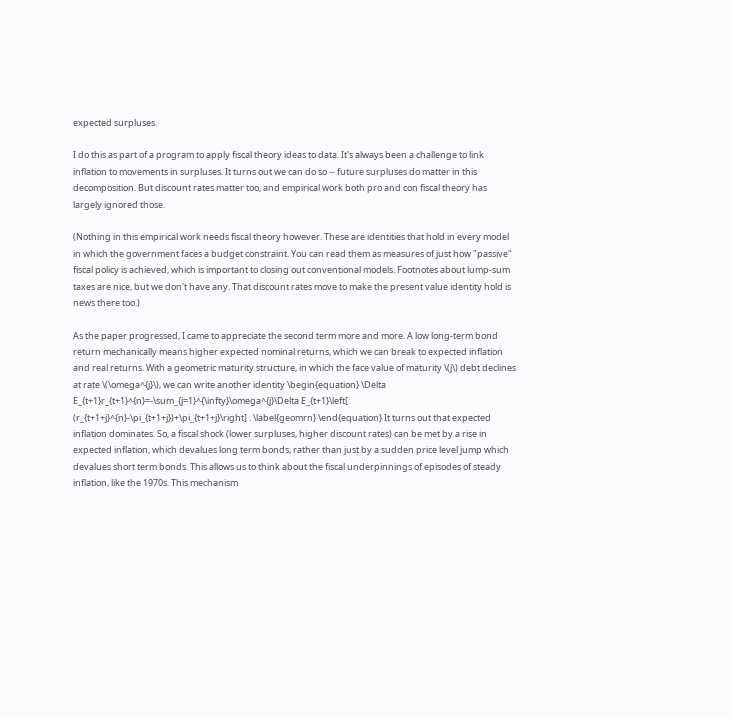expected surpluses.

I do this as part of a program to apply fiscal theory ideas to data. It's always been a challenge to link inflation to movements in surpluses. It turns out we can do so -- future surpluses do matter in this decomposition. But discount rates matter too, and empirical work both pro and con fiscal theory has largely ignored those.

(Nothing in this empirical work needs fiscal theory however. These are identities that hold in every model in which the government faces a budget constraint. You can read them as measures of just how "passive" fiscal policy is achieved, which is important to closing out conventional models. Footnotes about lump-sum taxes are nice, but we don't have any. That discount rates move to make the present value identity hold is news there too.)

As the paper progressed, I came to appreciate the second term more and more. A low long-term bond return mechanically means higher expected nominal returns, which we can break to expected inflation and real returns. With a geometric maturity structure, in which the face value of maturity \(j\) debt declines at rate \(\omega^{j}\), we can write another identity \begin{equation} \Delta E_{t+1}r_{t+1}^{n}=-\sum_{j=1}^{\infty}\omega^{j}\Delta E_{t+1}\left[ (r_{t+1+j}^{n}-\pi_{t+1+j})+\pi_{t+1+j}\right] . \label{geomrn} \end{equation} It turns out that expected inflation dominates. So, a fiscal shock (lower surpluses, higher discount rates) can be met by a rise in expected inflation, which devalues long term bonds, rather than just by a sudden price level jump which devalues short term bonds. This allows us to think about the fiscal underpinnings of episodes of steady inflation, like the 1970s. This mechanism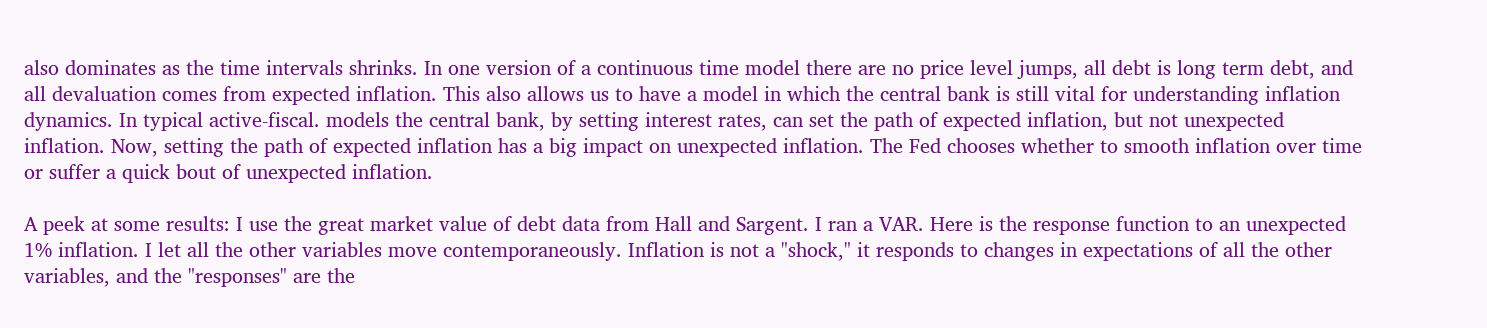also dominates as the time intervals shrinks. In one version of a continuous time model there are no price level jumps, all debt is long term debt, and all devaluation comes from expected inflation. This also allows us to have a model in which the central bank is still vital for understanding inflation dynamics. In typical active-fiscal. models the central bank, by setting interest rates, can set the path of expected inflation, but not unexpected inflation. Now, setting the path of expected inflation has a big impact on unexpected inflation. The Fed chooses whether to smooth inflation over time or suffer a quick bout of unexpected inflation.

A peek at some results: I use the great market value of debt data from Hall and Sargent. I ran a VAR. Here is the response function to an unexpected 1% inflation. I let all the other variables move contemporaneously. Inflation is not a "shock," it responds to changes in expectations of all the other variables, and the "responses" are the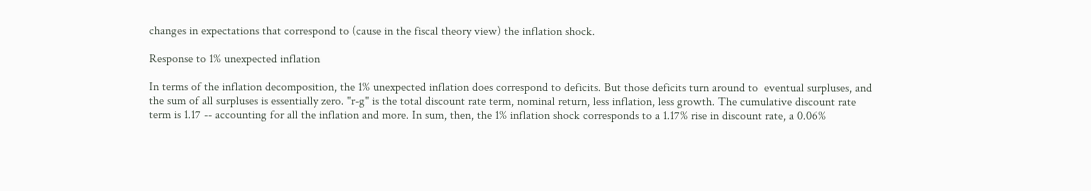changes in expectations that correspond to (cause in the fiscal theory view) the inflation shock.

Response to 1% unexpected inflation

In terms of the inflation decomposition, the 1% unexpected inflation does correspond to deficits. But those deficits turn around to  eventual surpluses, and the sum of all surpluses is essentially zero. "r-g" is the total discount rate term, nominal return, less inflation, less growth. The cumulative discount rate term is 1.17 -- accounting for all the inflation and more. In sum, then, the 1% inflation shock corresponds to a 1.17% rise in discount rate, a 0.06%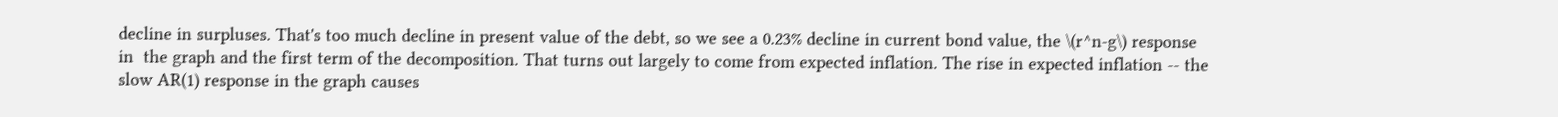decline in surpluses. That's too much decline in present value of the debt, so we see a 0.23% decline in current bond value, the \(r^n-g\) response  in  the graph and the first term of the decomposition. That turns out largely to come from expected inflation. The rise in expected inflation -- the slow AR(1) response in the graph causes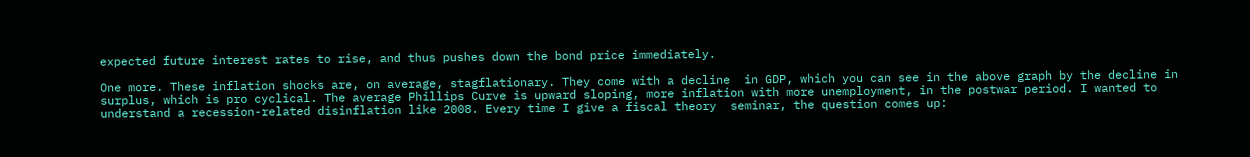expected future interest rates to rise, and thus pushes down the bond price immediately.

One more. These inflation shocks are, on average, stagflationary. They come with a decline  in GDP, which you can see in the above graph by the decline in surplus, which is pro cyclical. The average Phillips Curve is upward sloping, more inflation with more unemployment, in the postwar period. I wanted to understand a recession-related disinflation like 2008. Every time I give a fiscal theory  seminar, the question comes up: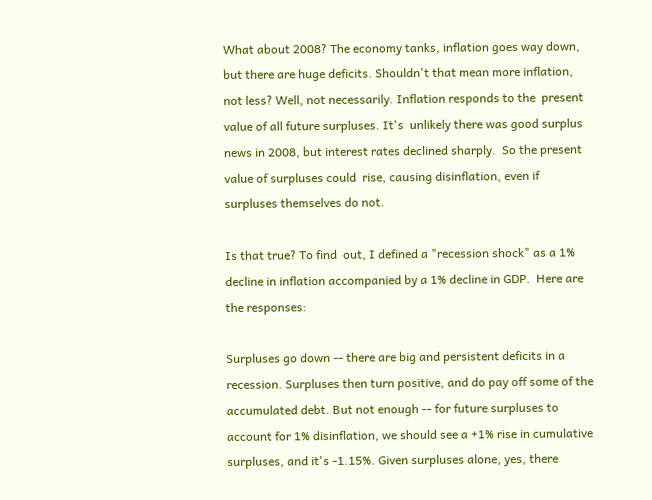What about 2008? The economy tanks, inflation goes way down, but there are huge deficits. Shouldn't that mean more inflation, not less? Well, not necessarily. Inflation responds to the  present value of all future surpluses. It's  unlikely there was good surplus news in 2008, but interest rates declined sharply.  So the present value of surpluses could  rise, causing disinflation, even if surpluses themselves do not.

Is that true? To find  out, I defined a "recession shock" as a 1% decline in inflation accompanied by a 1% decline in GDP.  Here are the responses:

Surpluses go down -- there are big and persistent deficits in a recession. Surpluses then turn positive, and do pay off some of the accumulated debt. But not enough -- for future surpluses to account for 1% disinflation, we should see a +1% rise in cumulative surpluses, and it's -1.15%. Given surpluses alone, yes, there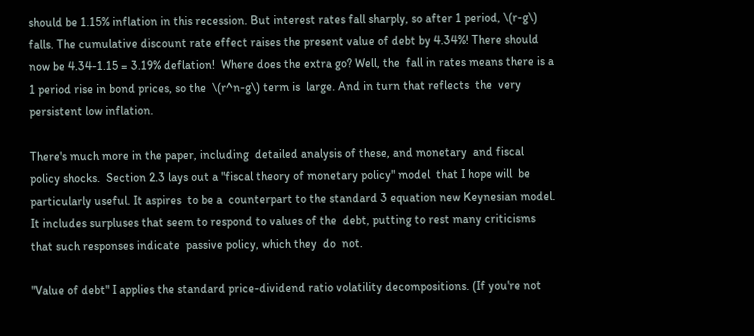should be 1.15% inflation in this recession. But interest rates fall sharply, so after 1 period, \(r-g\) falls. The cumulative discount rate effect raises the present value of debt by 4.34%! There should now be 4.34-1.15 = 3.19% deflation!  Where does the extra go? Well, the  fall in rates means there is a 1 period rise in bond prices, so the  \(r^n-g\) term is  large. And in turn that reflects  the  very persistent low inflation.

There's much more in the paper, including  detailed analysis of these, and monetary  and fiscal policy shocks.  Section 2.3 lays out a "fiscal theory of monetary policy" model  that I hope will  be particularly useful. It aspires  to be a  counterpart to the standard 3 equation new Keynesian model. It includes surpluses that seem to respond to values of the  debt, putting to rest many criticisms that such responses indicate  passive policy, which they  do  not.

"Value of debt" I applies the standard price-dividend ratio volatility decompositions. (If you're not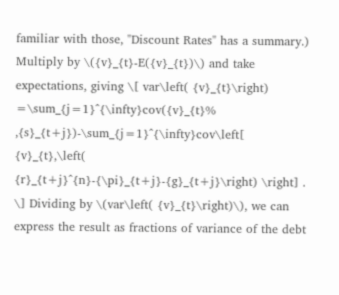familiar with those, "Discount Rates" has a summary.) Multiply by \({v}_{t}-E({v}_{t})\) and take expectations, giving \[ var\left( {v}_{t}\right) =\sum_{j=1}^{\infty}cov({v}_{t}% ,{s}_{t+j})-\sum_{j=1}^{\infty}cov\left[ {v}_{t},\left( {r}_{t+j}^{n}-{\pi}_{t+j}-{g}_{t+j}\right) \right] . \] Dividing by \(var\left( {v}_{t}\right)\), we can express the result as fractions of variance of the debt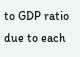to GDP ratio due to each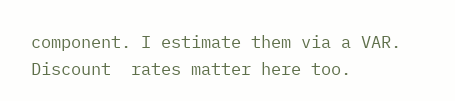component. I estimate them via a VAR. Discount  rates matter here too.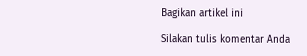Bagikan artikel ini

Silakan tulis komentar Anda